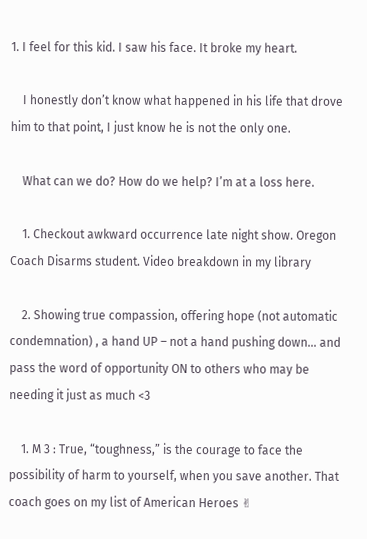1. I feel for this kid. I saw his face. It broke my heart.

    I honestly don’t know what happened in his life that drove him to that point, I just know he is not the only one.

    What can we do? How do we help? I’m at a loss here.

    1. Checkout awkward occurrence late night show. Oregon Coach Disarms student. Video breakdown in my library

    2. Showing true compassion, offering hope (not automatic condemnation) , a hand UP – not a hand pushing down… and pass the word of opportunity ON to others who may be needing it just as much <3

    1. M 3 : True, “toughness,” is the courage to face the possibility of harm to yourself, when you save another. That coach goes on my list of American Heroes ✌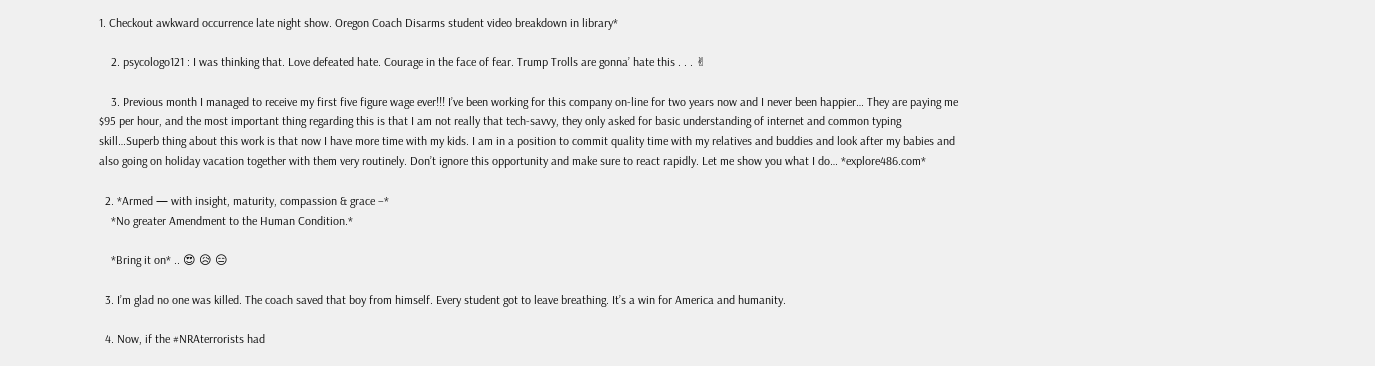1. Checkout awkward occurrence late night show. Oregon Coach Disarms student video breakdown in library*

    2. psycologo121 : I was thinking that. Love defeated hate. Courage in the face of fear. Trump Trolls are gonna’ hate this . . . ✌

    3. Previous month I managed to receive my first five figure wage ever!!! I’ve been working for this company on-line for two years now and I never been happier… They are paying me $95 per hour, and the most important thing regarding this is that I am not really that tech-savvy, they only asked for basic understanding of internet and common typing skill…Superb thing about this work is that now I have more time with my kids. I am in a position to commit quality time with my relatives and buddies and look after my babies and also going on holiday vacation together with them very routinely. Don’t ignore this opportunity and make sure to react rapidly. Let me show you what I do… *explore486.com*

  2. *Armed — with insight, maturity, compassion & grace –*
    *No greater Amendment to the Human Condition.*

    *Bring it on* .. 😍 😥 😑

  3. I’m glad no one was killed. The coach saved that boy from himself. Every student got to leave breathing. It’s a win for America and humanity.

  4. Now, if the #NRAterrorists had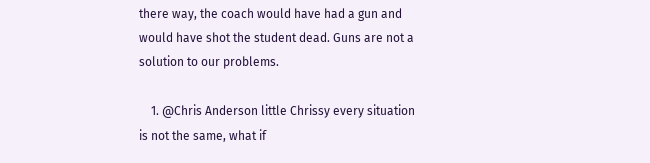there way, the coach would have had a gun and would have shot the student dead. Guns are not a solution to our problems.

    1. @Chris Anderson little Chrissy every situation is not the same, what if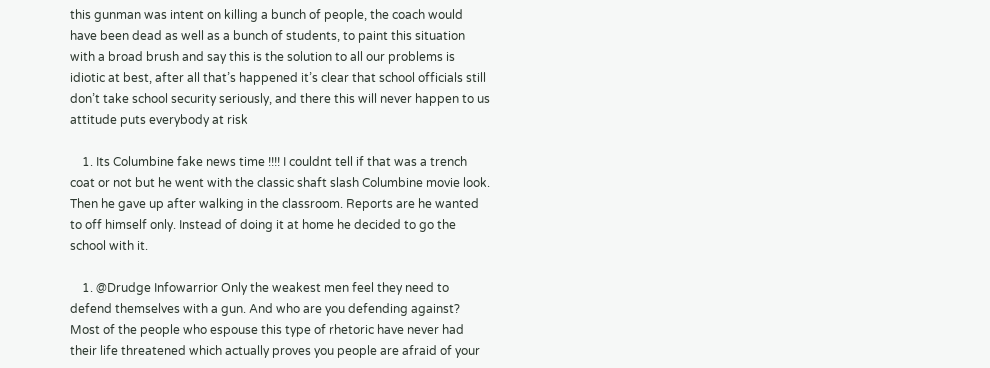this gunman was intent on killing a bunch of people, the coach would have been dead as well as a bunch of students, to paint this situation with a broad brush and say this is the solution to all our problems is idiotic at best, after all that’s happened it’s clear that school officials still don’t take school security seriously, and there this will never happen to us attitude puts everybody at risk

    1. Its Columbine fake news time !!!! I couldnt tell if that was a trench coat or not but he went with the classic shaft slash Columbine movie look. Then he gave up after walking in the classroom. Reports are he wanted to off himself only. Instead of doing it at home he decided to go the school with it.

    1. @Drudge Infowarrior Only the weakest men feel they need to defend themselves with a gun. And who are you defending against? Most of the people who espouse this type of rhetoric have never had their life threatened which actually proves you people are afraid of your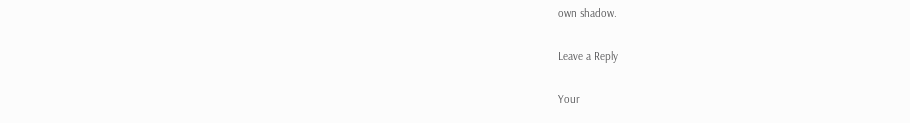own shadow.

Leave a Reply

Your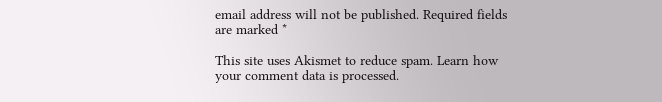email address will not be published. Required fields are marked *

This site uses Akismet to reduce spam. Learn how your comment data is processed.